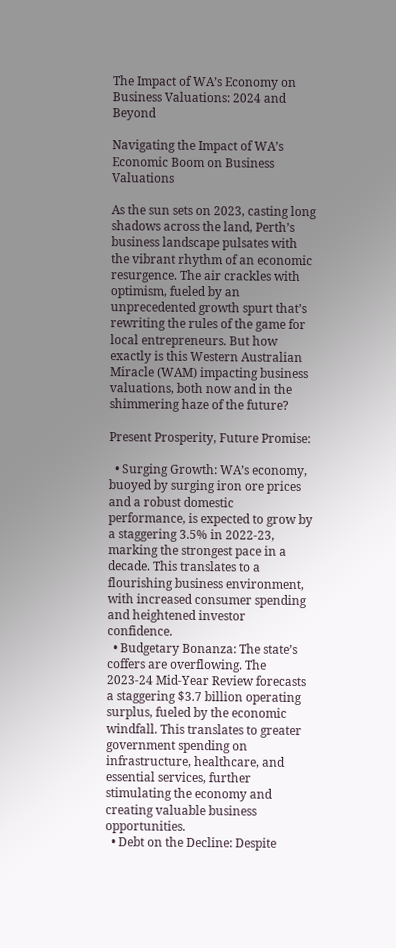The Impact of WA’s Economy on Business Valuations: 2024 and Beyond

Navigating the Impact of WA’s Economic Boom on Business Valuations

As the sun sets on 2023, casting long shadows across the land, Perth’s business landscape pulsates with the vibrant rhythm of an economic resurgence. The air crackles with optimism, fueled by an unprecedented growth spurt that’s rewriting the rules of the game for local entrepreneurs. But how exactly is this Western Australian Miracle (WAM) impacting business valuations, both now and in the shimmering haze of the future?

Present Prosperity, Future Promise:

  • Surging Growth: WA’s economy, buoyed by surging iron ore prices and a robust domestic performance, is expected to grow by a staggering 3.5% in 2022-23, marking the strongest pace in a decade. This translates to a flourishing business environment, with increased consumer spending and heightened investor confidence.
  • Budgetary Bonanza: The state’s coffers are overflowing. The 2023-24 Mid-Year Review forecasts a staggering $3.7 billion operating surplus, fueled by the economic windfall. This translates to greater government spending on infrastructure, healthcare, and essential services, further stimulating the economy and creating valuable business opportunities.
  • Debt on the Decline: Despite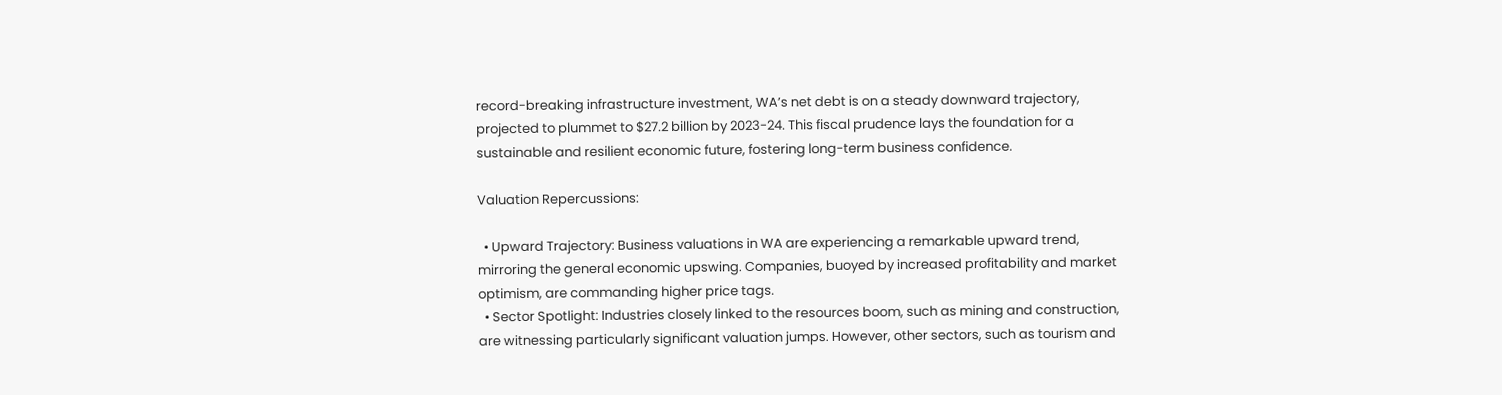record-breaking infrastructure investment, WA’s net debt is on a steady downward trajectory, projected to plummet to $27.2 billion by 2023-24. This fiscal prudence lays the foundation for a sustainable and resilient economic future, fostering long-term business confidence.

Valuation Repercussions:

  • Upward Trajectory: Business valuations in WA are experiencing a remarkable upward trend, mirroring the general economic upswing. Companies, buoyed by increased profitability and market optimism, are commanding higher price tags.
  • Sector Spotlight: Industries closely linked to the resources boom, such as mining and construction, are witnessing particularly significant valuation jumps. However, other sectors, such as tourism and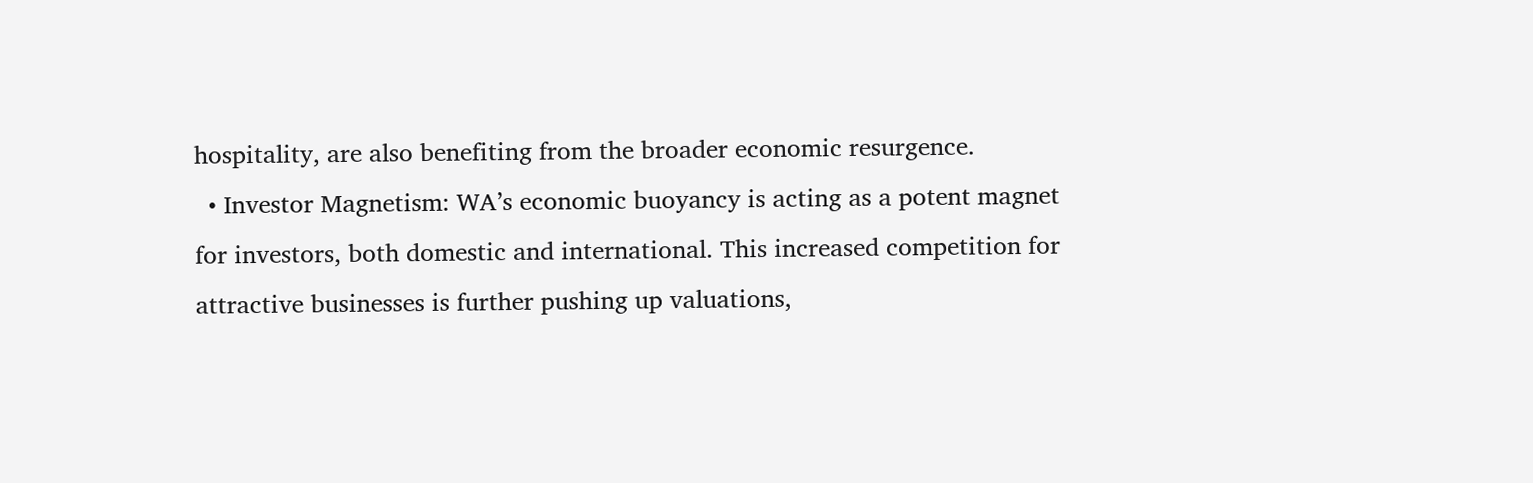hospitality, are also benefiting from the broader economic resurgence.
  • Investor Magnetism: WA’s economic buoyancy is acting as a potent magnet for investors, both domestic and international. This increased competition for attractive businesses is further pushing up valuations,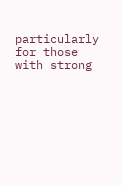particularly for those with strong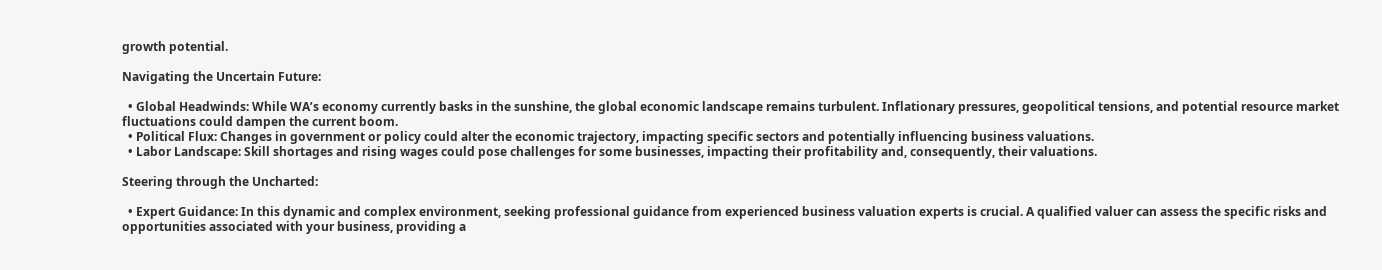growth potential.

Navigating the Uncertain Future:

  • Global Headwinds: While WA’s economy currently basks in the sunshine, the global economic landscape remains turbulent. Inflationary pressures, geopolitical tensions, and potential resource market fluctuations could dampen the current boom.
  • Political Flux: Changes in government or policy could alter the economic trajectory, impacting specific sectors and potentially influencing business valuations.
  • Labor Landscape: Skill shortages and rising wages could pose challenges for some businesses, impacting their profitability and, consequently, their valuations.

Steering through the Uncharted:

  • Expert Guidance: In this dynamic and complex environment, seeking professional guidance from experienced business valuation experts is crucial. A qualified valuer can assess the specific risks and opportunities associated with your business, providing a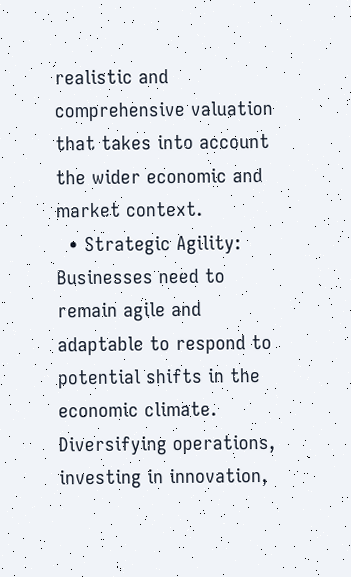realistic and comprehensive valuation that takes into account the wider economic and market context.
  • Strategic Agility: Businesses need to remain agile and adaptable to respond to potential shifts in the economic climate. Diversifying operations, investing in innovation,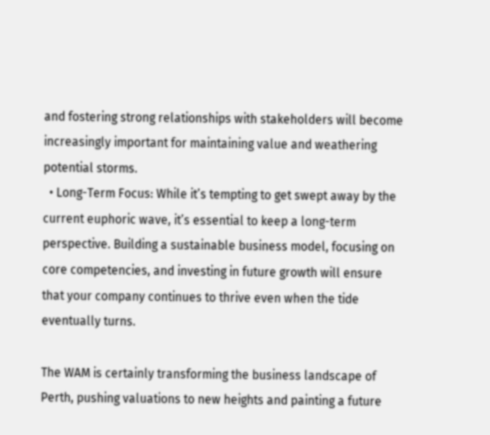and fostering strong relationships with stakeholders will become increasingly important for maintaining value and weathering potential storms.
  • Long-Term Focus: While it’s tempting to get swept away by the current euphoric wave, it’s essential to keep a long-term perspective. Building a sustainable business model, focusing on core competencies, and investing in future growth will ensure that your company continues to thrive even when the tide eventually turns.

The WAM is certainly transforming the business landscape of Perth, pushing valuations to new heights and painting a future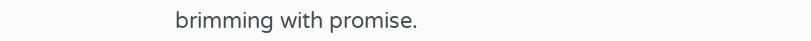brimming with promise.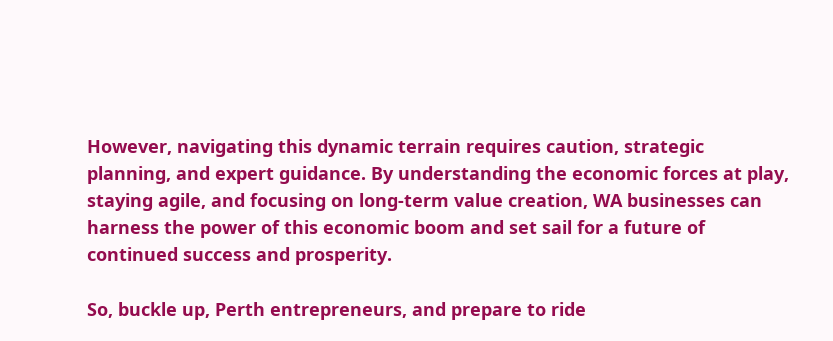However, navigating this dynamic terrain requires caution, strategic planning, and expert guidance. By understanding the economic forces at play, staying agile, and focusing on long-term value creation, WA businesses can harness the power of this economic boom and set sail for a future of continued success and prosperity.

So, buckle up, Perth entrepreneurs, and prepare to ride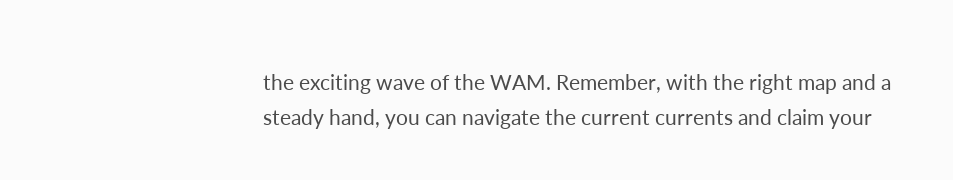the exciting wave of the WAM. Remember, with the right map and a steady hand, you can navigate the current currents and claim your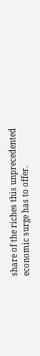share of the riches this unprecedented economic surge has to offer.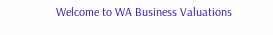Welcome to WA Business Valuations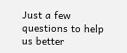Just a few questions to help us better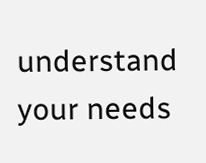understand your needs